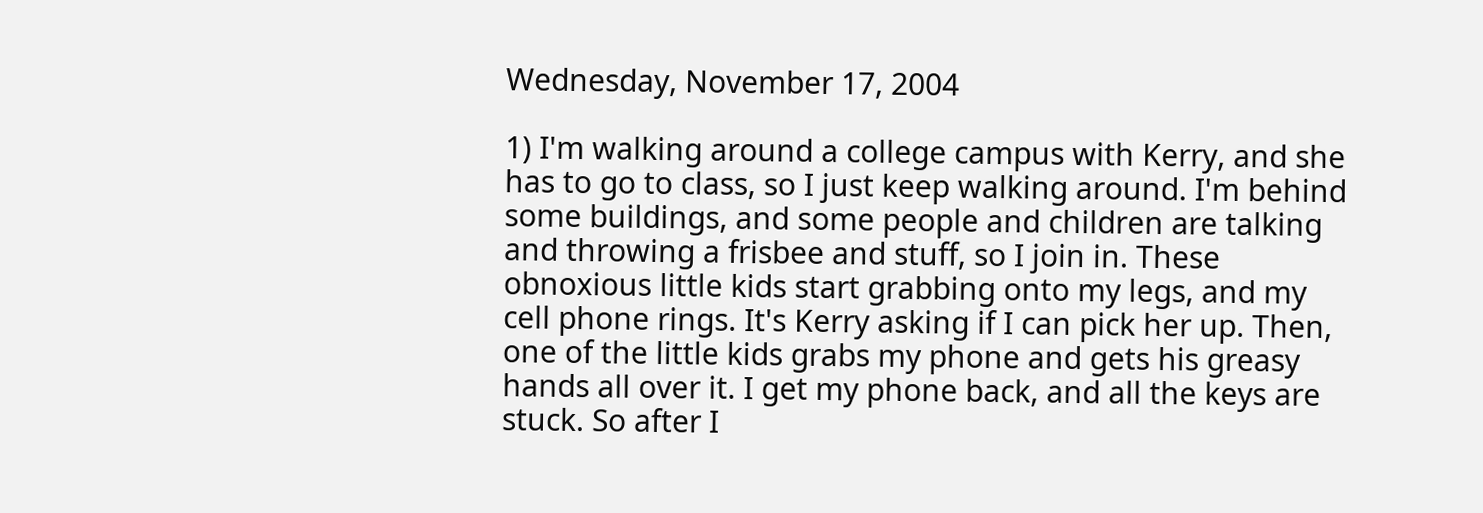Wednesday, November 17, 2004

1) I'm walking around a college campus with Kerry, and she has to go to class, so I just keep walking around. I'm behind some buildings, and some people and children are talking and throwing a frisbee and stuff, so I join in. These obnoxious little kids start grabbing onto my legs, and my cell phone rings. It's Kerry asking if I can pick her up. Then, one of the little kids grabs my phone and gets his greasy hands all over it. I get my phone back, and all the keys are stuck. So after I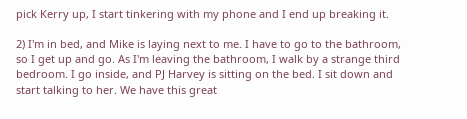pick Kerry up, I start tinkering with my phone and I end up breaking it.

2) I'm in bed, and Mike is laying next to me. I have to go to the bathroom, so I get up and go. As I'm leaving the bathroom, I walk by a strange third bedroom. I go inside, and PJ Harvey is sitting on the bed. I sit down and start talking to her. We have this great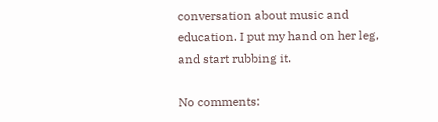conversation about music and education. I put my hand on her leg, and start rubbing it.

No comments: